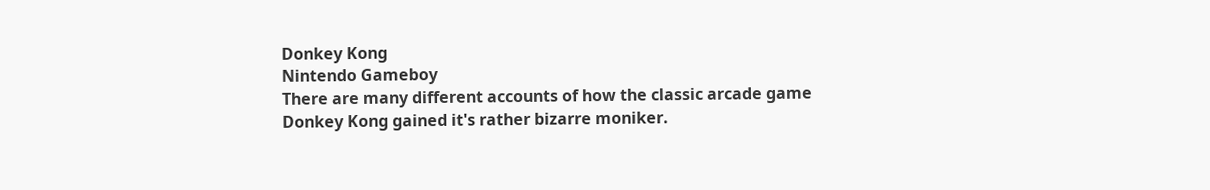Donkey Kong
Nintendo Gameboy
There are many different accounts of how the classic arcade game Donkey Kong gained it's rather bizarre moniker.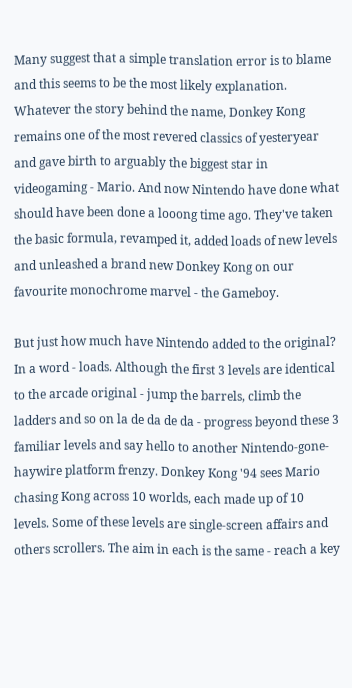Many suggest that a simple translation error is to blame and this seems to be the most likely explanation. Whatever the story behind the name, Donkey Kong remains one of the most revered classics of yesteryear and gave birth to arguably the biggest star in videogaming - Mario. And now Nintendo have done what should have been done a looong time ago. They've taken the basic formula, revamped it, added loads of new levels and unleashed a brand new Donkey Kong on our favourite monochrome marvel - the Gameboy.

But just how much have Nintendo added to the original? In a word - loads. Although the first 3 levels are identical to the arcade original - jump the barrels, climb the ladders and so on la de da de da - progress beyond these 3 familiar levels and say hello to another Nintendo-gone-haywire platform frenzy. Donkey Kong '94 sees Mario chasing Kong across 10 worlds, each made up of 10 levels. Some of these levels are single-screen affairs and others scrollers. The aim in each is the same - reach a key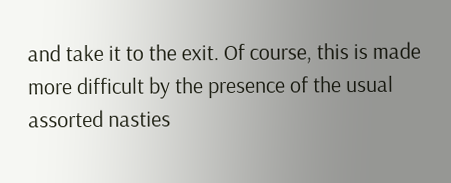and take it to the exit. Of course, this is made more difficult by the presence of the usual assorted nasties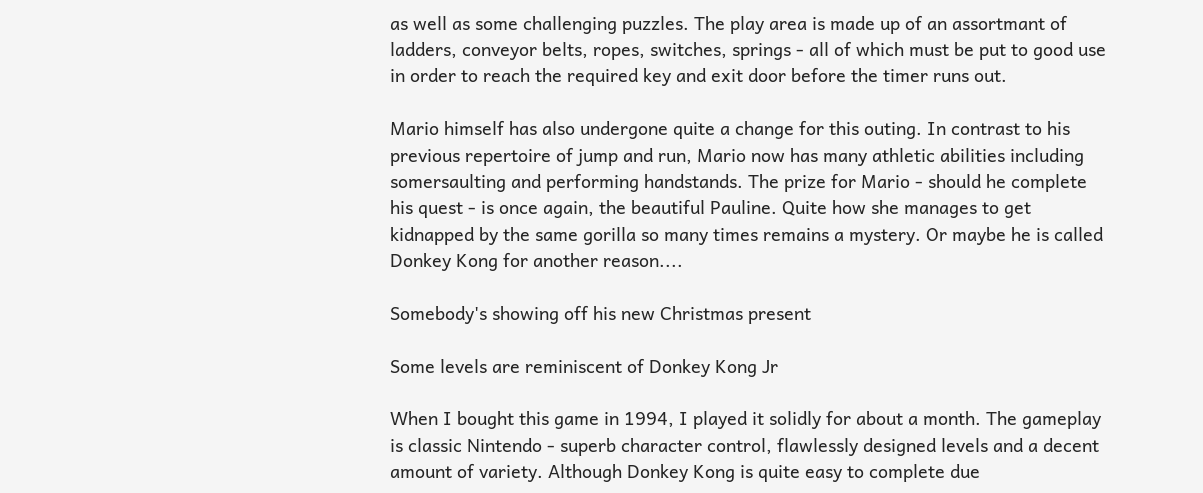as well as some challenging puzzles. The play area is made up of an assortmant of ladders, conveyor belts, ropes, switches, springs - all of which must be put to good use in order to reach the required key and exit door before the timer runs out.

Mario himself has also undergone quite a change for this outing. In contrast to his previous repertoire of jump and run, Mario now has many athletic abilities including somersaulting and performing handstands. The prize for Mario - should he complete his quest - is once again, the beautiful Pauline. Quite how she manages to get kidnapped by the same gorilla so many times remains a mystery. Or maybe he is called Donkey Kong for another reason....

Somebody's showing off his new Christmas present

Some levels are reminiscent of Donkey Kong Jr

When I bought this game in 1994, I played it solidly for about a month. The gameplay is classic Nintendo - superb character control, flawlessly designed levels and a decent amount of variety. Although Donkey Kong is quite easy to complete due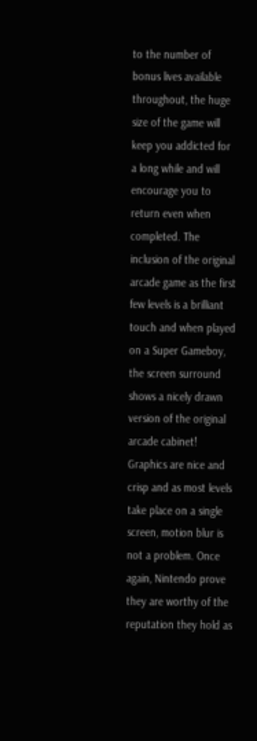to the number of bonus lives available throughout, the huge size of the game will keep you addicted for a long while and will encourage you to return even when completed. The inclusion of the original arcade game as the first few levels is a brilliant touch and when played on a Super Gameboy, the screen surround shows a nicely drawn version of the original arcade cabinet! Graphics are nice and crisp and as most levels take place on a single screen, motion blur is not a problem. Once again, Nintendo prove they are worthy of the reputation they hold as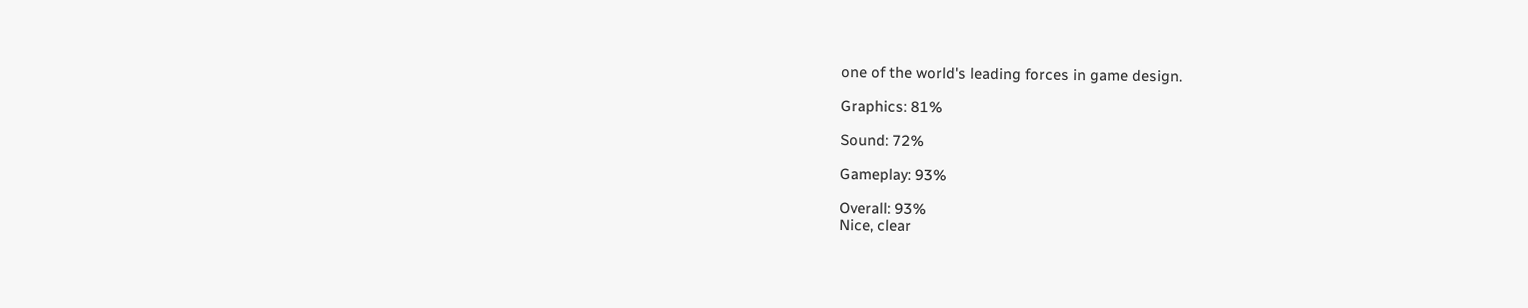one of the world's leading forces in game design.

Graphics: 81%

Sound: 72%

Gameplay: 93%

Overall: 93%
Nice, clear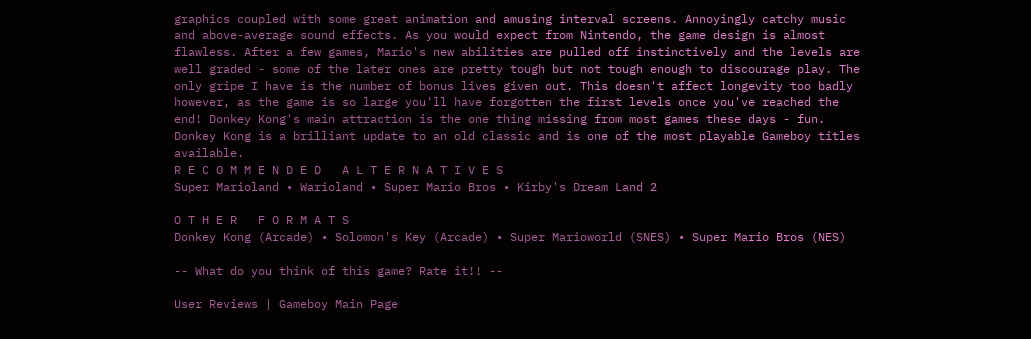graphics coupled with some great animation and amusing interval screens. Annoyingly catchy music and above-average sound effects. As you would expect from Nintendo, the game design is almost flawless. After a few games, Mario's new abilities are pulled off instinctively and the levels are well graded - some of the later ones are pretty tough but not tough enough to discourage play. The only gripe I have is the number of bonus lives given out. This doesn't affect longevity too badly however, as the game is so large you'll have forgotten the first levels once you've reached the end! Donkey Kong's main attraction is the one thing missing from most games these days - fun. Donkey Kong is a brilliant update to an old classic and is one of the most playable Gameboy titles available.
R E C O M M E N D E D   A L T E R N A T I V E S
Super Marioland • Warioland • Super Mario Bros • Kirby's Dream Land 2

O T H E R   F O R M A T S
Donkey Kong (Arcade) • Solomon's Key (Arcade) • Super Marioworld (SNES) • Super Mario Bros (NES)

-- What do you think of this game? Rate it!! --

User Reviews | Gameboy Main Page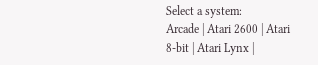Select a system:
Arcade | Atari 2600 | Atari 8-bit | Atari Lynx |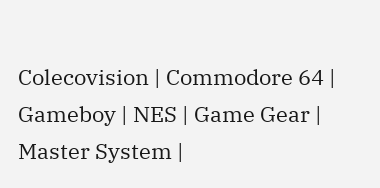Colecovision | Commodore 64 | Gameboy | NES | Game Gear | Master System |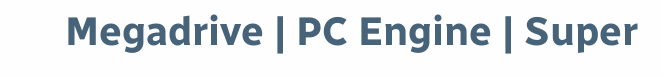Megadrive | PC Engine | Super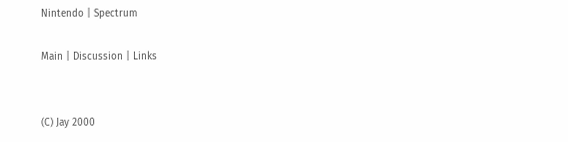Nintendo | Spectrum

Main | Discussion | Links


(C) Jay 2000